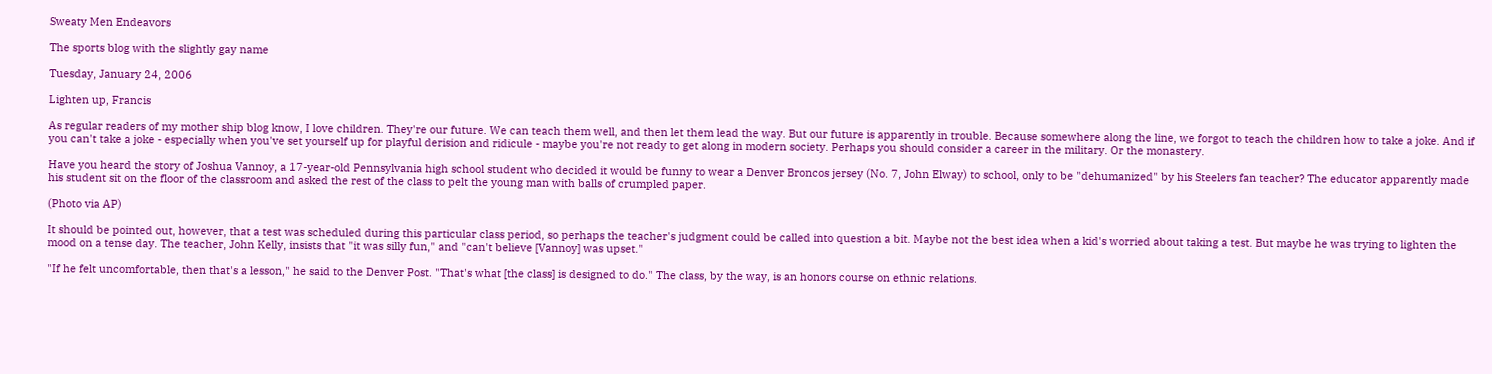Sweaty Men Endeavors

The sports blog with the slightly gay name

Tuesday, January 24, 2006

Lighten up, Francis

As regular readers of my mother ship blog know, I love children. They're our future. We can teach them well, and then let them lead the way. But our future is apparently in trouble. Because somewhere along the line, we forgot to teach the children how to take a joke. And if you can't take a joke - especially when you've set yourself up for playful derision and ridicule - maybe you're not ready to get along in modern society. Perhaps you should consider a career in the military. Or the monastery.

Have you heard the story of Joshua Vannoy, a 17-year-old Pennsylvania high school student who decided it would be funny to wear a Denver Broncos jersey (No. 7, John Elway) to school, only to be "dehumanized" by his Steelers fan teacher? The educator apparently made his student sit on the floor of the classroom and asked the rest of the class to pelt the young man with balls of crumpled paper.

(Photo via AP)

It should be pointed out, however, that a test was scheduled during this particular class period, so perhaps the teacher's judgment could be called into question a bit. Maybe not the best idea when a kid's worried about taking a test. But maybe he was trying to lighten the mood on a tense day. The teacher, John Kelly, insists that "it was silly fun," and "can't believe [Vannoy] was upset."

"If he felt uncomfortable, then that's a lesson," he said to the Denver Post. "That's what [the class] is designed to do." The class, by the way, is an honors course on ethnic relations.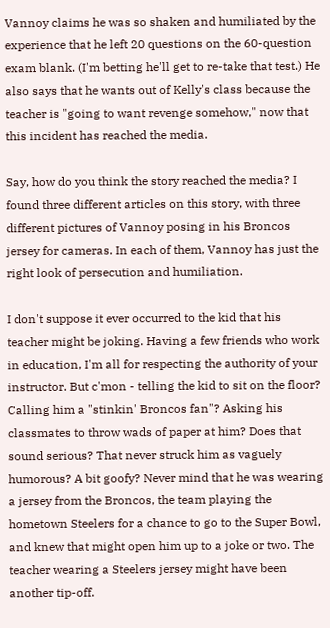Vannoy claims he was so shaken and humiliated by the experience that he left 20 questions on the 60-question exam blank. (I'm betting he'll get to re-take that test.) He also says that he wants out of Kelly's class because the teacher is "going to want revenge somehow," now that this incident has reached the media.

Say, how do you think the story reached the media? I found three different articles on this story, with three different pictures of Vannoy posing in his Broncos jersey for cameras. In each of them, Vannoy has just the right look of persecution and humiliation.

I don't suppose it ever occurred to the kid that his teacher might be joking. Having a few friends who work in education, I'm all for respecting the authority of your instructor. But c'mon - telling the kid to sit on the floor? Calling him a "stinkin' Broncos fan"? Asking his classmates to throw wads of paper at him? Does that sound serious? That never struck him as vaguely humorous? A bit goofy? Never mind that he was wearing a jersey from the Broncos, the team playing the hometown Steelers for a chance to go to the Super Bowl, and knew that might open him up to a joke or two. The teacher wearing a Steelers jersey might have been another tip-off.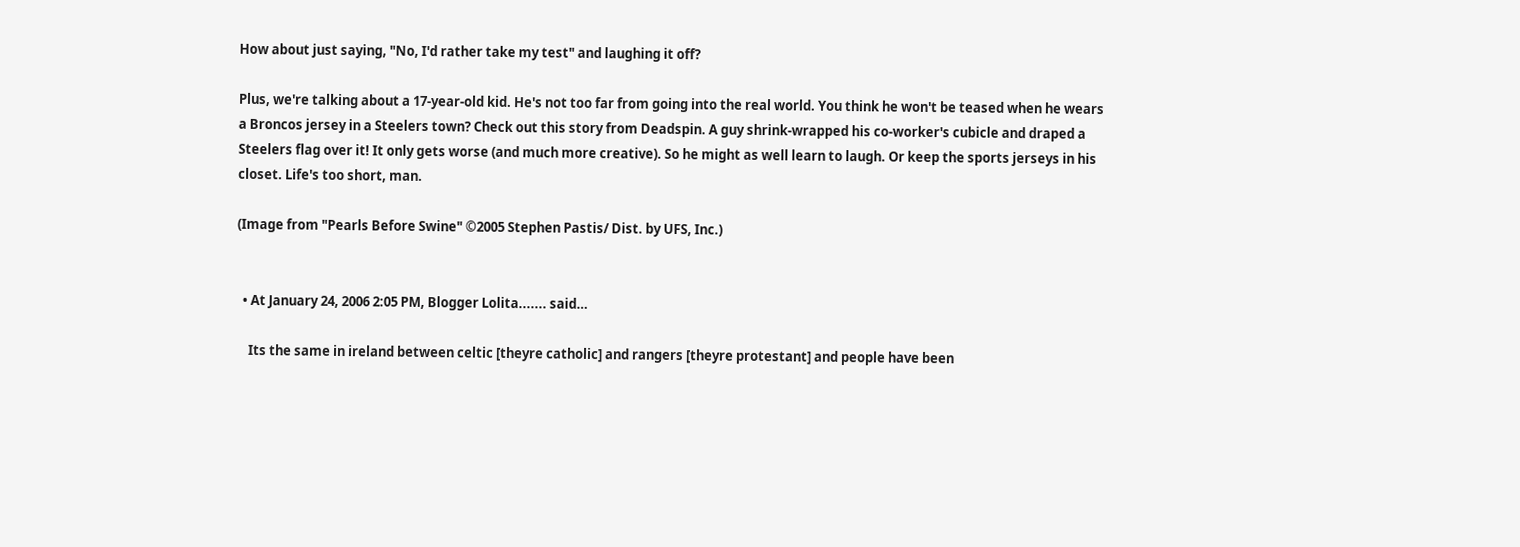How about just saying, "No, I'd rather take my test" and laughing it off?

Plus, we're talking about a 17-year-old kid. He's not too far from going into the real world. You think he won't be teased when he wears a Broncos jersey in a Steelers town? Check out this story from Deadspin. A guy shrink-wrapped his co-worker's cubicle and draped a Steelers flag over it! It only gets worse (and much more creative). So he might as well learn to laugh. Or keep the sports jerseys in his closet. Life's too short, man.

(Image from "Pearls Before Swine" ©2005 Stephen Pastis/ Dist. by UFS, Inc.)


  • At January 24, 2006 2:05 PM, Blogger Lolita....... said…

    Its the same in ireland between celtic [theyre catholic] and rangers [theyre protestant] and people have been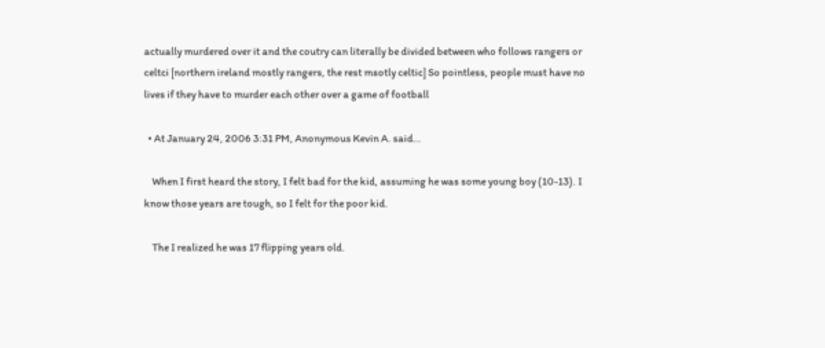actually murdered over it and the coutry can literally be divided between who follows rangers or celtci [northern ireland mostly rangers, the rest msotly celtic] So pointless, people must have no lives if they have to murder each other over a game of football

  • At January 24, 2006 3:31 PM, Anonymous Kevin A. said…

    When I first heard the story, I felt bad for the kid, assuming he was some young boy (10-13). I know those years are tough, so I felt for the poor kid.

    The I realized he was 17 flipping years old.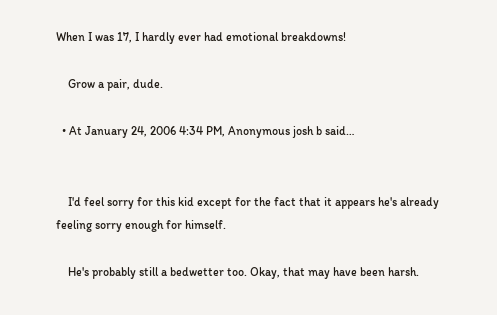When I was 17, I hardly ever had emotional breakdowns!

    Grow a pair, dude.

  • At January 24, 2006 4:34 PM, Anonymous josh b said…


    I'd feel sorry for this kid except for the fact that it appears he's already feeling sorry enough for himself.

    He's probably still a bedwetter too. Okay, that may have been harsh.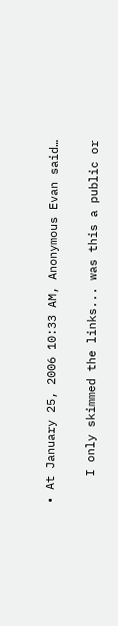• At January 25, 2006 10:33 AM, Anonymous Evan said…

    I only skimmed the links... was this a public or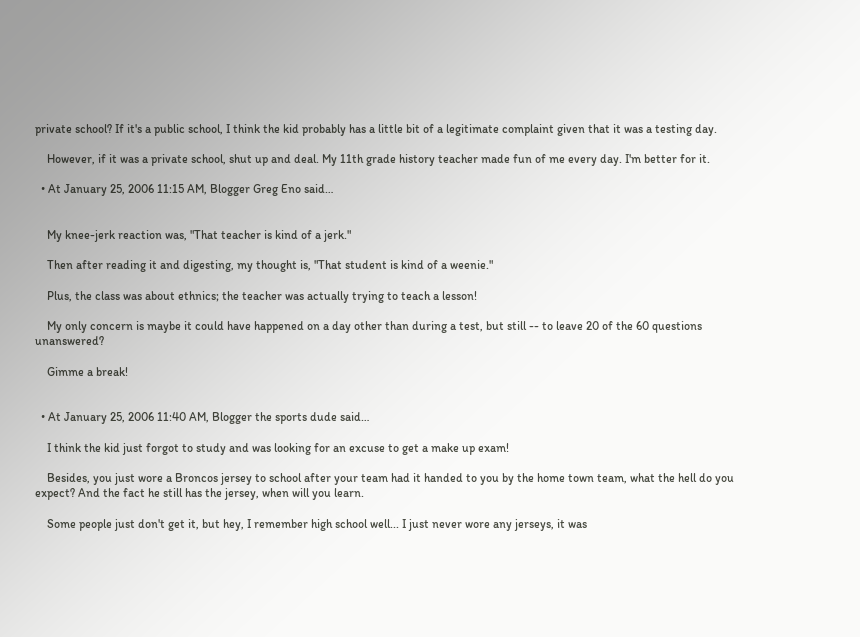private school? If it's a public school, I think the kid probably has a little bit of a legitimate complaint given that it was a testing day.

    However, if it was a private school, shut up and deal. My 11th grade history teacher made fun of me every day. I'm better for it.

  • At January 25, 2006 11:15 AM, Blogger Greg Eno said…


    My knee-jerk reaction was, "That teacher is kind of a jerk."

    Then after reading it and digesting, my thought is, "That student is kind of a weenie."

    Plus, the class was about ethnics; the teacher was actually trying to teach a lesson!

    My only concern is maybe it could have happened on a day other than during a test, but still -- to leave 20 of the 60 questions unanswered?

    Gimme a break!


  • At January 25, 2006 11:40 AM, Blogger the sports dude said…

    I think the kid just forgot to study and was looking for an excuse to get a make up exam!

    Besides, you just wore a Broncos jersey to school after your team had it handed to you by the home town team, what the hell do you expect? And the fact he still has the jersey, when will you learn.

    Some people just don't get it, but hey, I remember high school well... I just never wore any jerseys, it was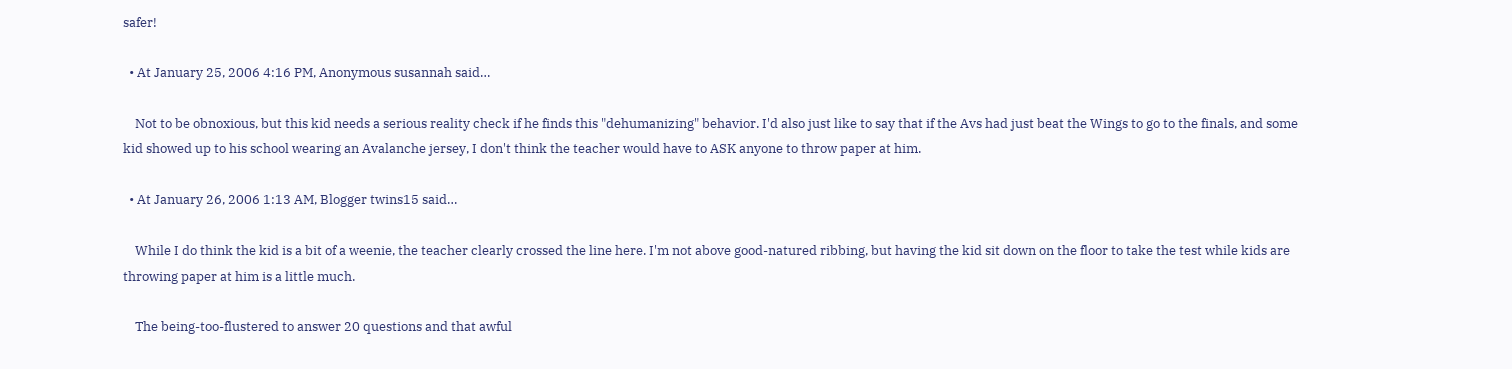safer!

  • At January 25, 2006 4:16 PM, Anonymous susannah said…

    Not to be obnoxious, but this kid needs a serious reality check if he finds this "dehumanizing" behavior. I'd also just like to say that if the Avs had just beat the Wings to go to the finals, and some kid showed up to his school wearing an Avalanche jersey, I don't think the teacher would have to ASK anyone to throw paper at him.

  • At January 26, 2006 1:13 AM, Blogger twins15 said…

    While I do think the kid is a bit of a weenie, the teacher clearly crossed the line here. I'm not above good-natured ribbing, but having the kid sit down on the floor to take the test while kids are throwing paper at him is a little much.

    The being-too-flustered to answer 20 questions and that awful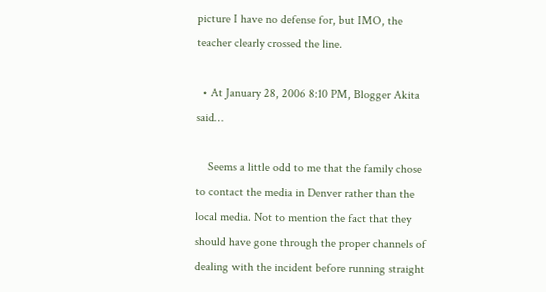picture I have no defense for, but IMO, the teacher clearly crossed the line.

  • At January 28, 2006 8:10 PM, Blogger Akita said…

    Seems a little odd to me that the family chose to contact the media in Denver rather than the local media. Not to mention the fact that they should have gone through the proper channels of dealing with the incident before running straight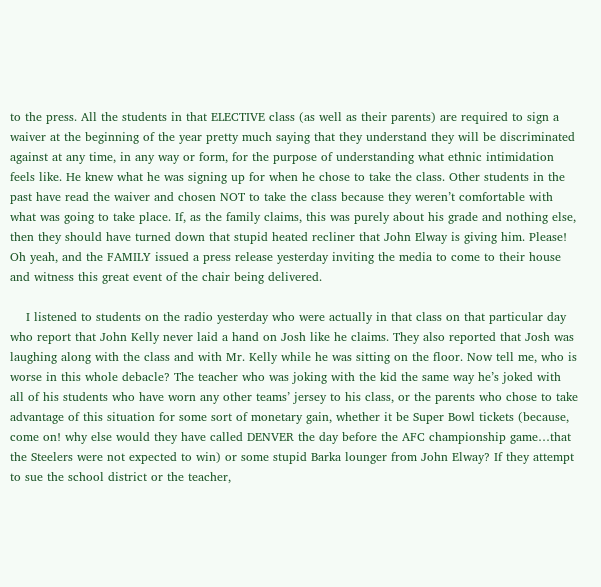to the press. All the students in that ELECTIVE class (as well as their parents) are required to sign a waiver at the beginning of the year pretty much saying that they understand they will be discriminated against at any time, in any way or form, for the purpose of understanding what ethnic intimidation feels like. He knew what he was signing up for when he chose to take the class. Other students in the past have read the waiver and chosen NOT to take the class because they weren’t comfortable with what was going to take place. If, as the family claims, this was purely about his grade and nothing else, then they should have turned down that stupid heated recliner that John Elway is giving him. Please! Oh yeah, and the FAMILY issued a press release yesterday inviting the media to come to their house and witness this great event of the chair being delivered.

    I listened to students on the radio yesterday who were actually in that class on that particular day who report that John Kelly never laid a hand on Josh like he claims. They also reported that Josh was laughing along with the class and with Mr. Kelly while he was sitting on the floor. Now tell me, who is worse in this whole debacle? The teacher who was joking with the kid the same way he’s joked with all of his students who have worn any other teams’ jersey to his class, or the parents who chose to take advantage of this situation for some sort of monetary gain, whether it be Super Bowl tickets (because, come on! why else would they have called DENVER the day before the AFC championship game…that the Steelers were not expected to win) or some stupid Barka lounger from John Elway? If they attempt to sue the school district or the teacher,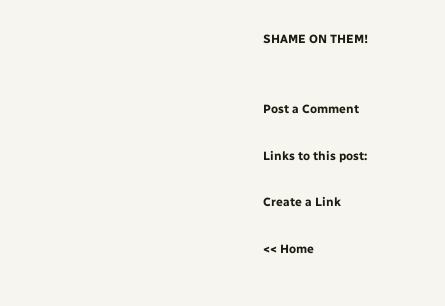SHAME ON THEM!


Post a Comment

Links to this post:

Create a Link

<< Home